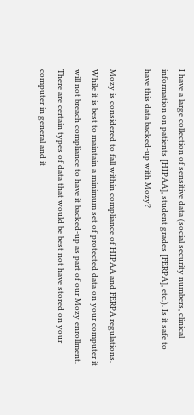I have a large collection of sensitive data (social security numbers, clinical information on patients [HIPAA], student grades [FERPA], etc.). Is it safe to have this data backed-up with Mozy?

Mozy is considered to fall within compliance of HIPAA and FERPA regulations. While it is best to maintain a minimum set of protected data on your computer it will not breach compliance to have it backed-up as part of our Mozy enrollment. There are certain types of data that would be best not have stored on your computer in general and it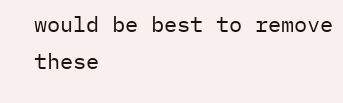would be best to remove these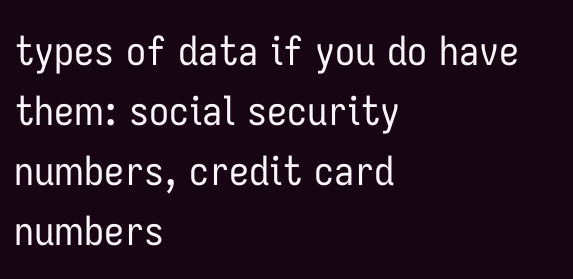types of data if you do have them: social security numbers, credit card numbers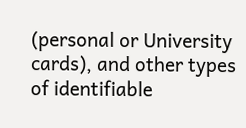(personal or University cards), and other types of identifiable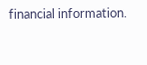financial information.